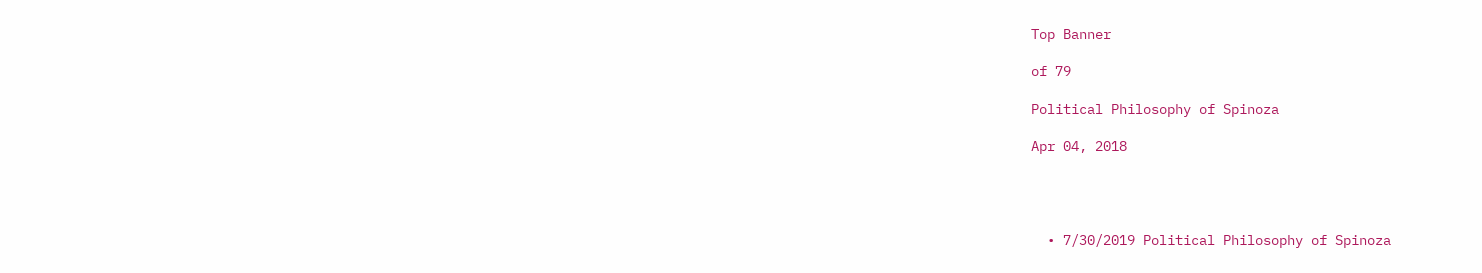Top Banner

of 79

Political Philosophy of Spinoza

Apr 04, 2018




  • 7/30/2019 Political Philosophy of Spinoza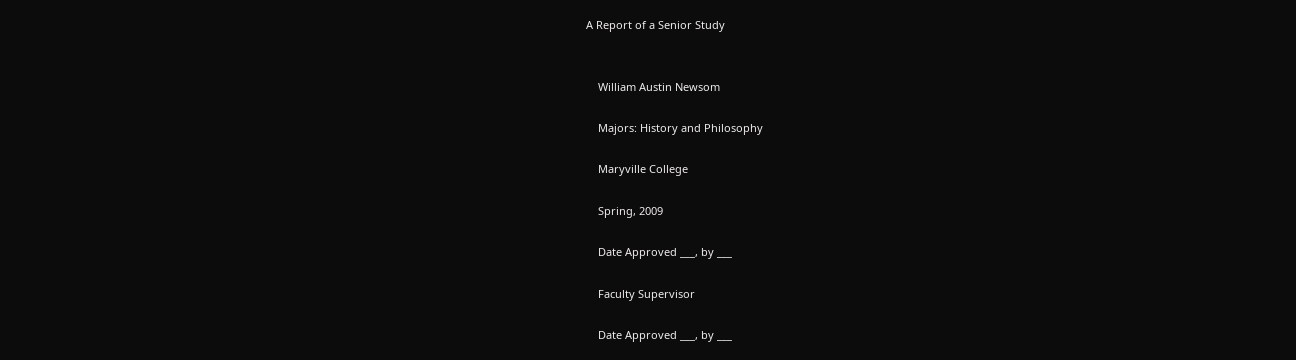A Report of a Senior Study


    William Austin Newsom

    Majors: History and Philosophy

    Maryville College

    Spring, 2009

    Date Approved ___, by ___

    Faculty Supervisor

    Date Approved ___, by ___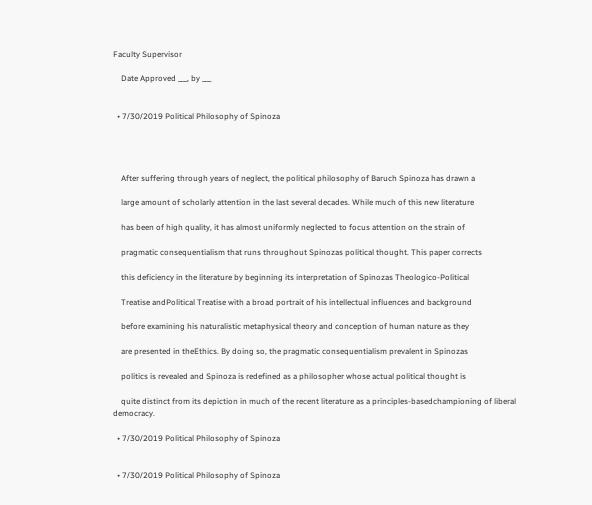Faculty Supervisor

    Date Approved ___, by ___


  • 7/30/2019 Political Philosophy of Spinoza




    After suffering through years of neglect, the political philosophy of Baruch Spinoza has drawn a

    large amount of scholarly attention in the last several decades. While much of this new literature

    has been of high quality, it has almost uniformly neglected to focus attention on the strain of

    pragmatic consequentialism that runs throughout Spinozas political thought. This paper corrects

    this deficiency in the literature by beginning its interpretation of Spinozas Theologico-Political

    Treatise andPolitical Treatise with a broad portrait of his intellectual influences and background

    before examining his naturalistic metaphysical theory and conception of human nature as they

    are presented in theEthics. By doing so, the pragmatic consequentialism prevalent in Spinozas

    politics is revealed and Spinoza is redefined as a philosopher whose actual political thought is

    quite distinct from its depiction in much of the recent literature as a principles-basedchampioning of liberal democracy.

  • 7/30/2019 Political Philosophy of Spinoza


  • 7/30/2019 Political Philosophy of Spinoza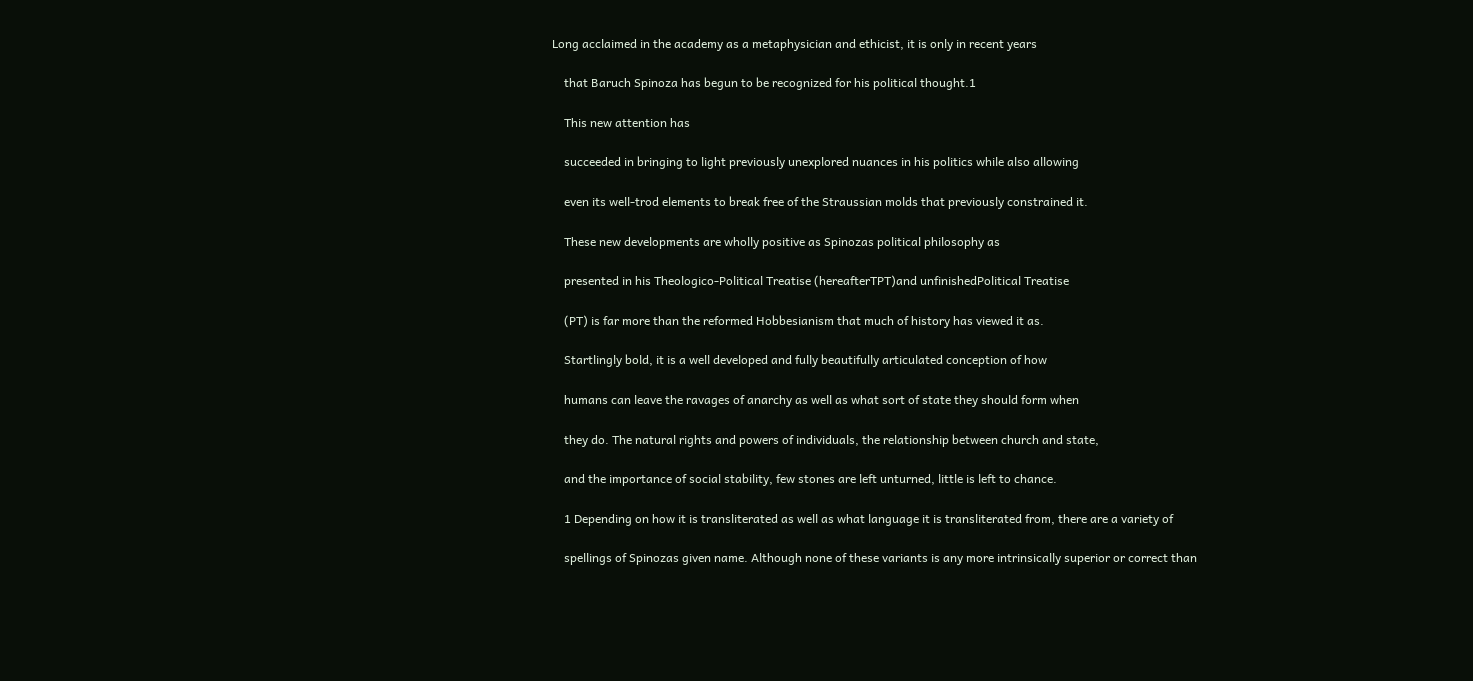Long acclaimed in the academy as a metaphysician and ethicist, it is only in recent years

    that Baruch Spinoza has begun to be recognized for his political thought.1

    This new attention has

    succeeded in bringing to light previously unexplored nuances in his politics while also allowing

    even its well-trod elements to break free of the Straussian molds that previously constrained it.

    These new developments are wholly positive as Spinozas political philosophy as

    presented in his Theologico-Political Treatise (hereafterTPT)and unfinishedPolitical Treatise

    (PT) is far more than the reformed Hobbesianism that much of history has viewed it as.

    Startlingly bold, it is a well developed and fully beautifully articulated conception of how

    humans can leave the ravages of anarchy as well as what sort of state they should form when

    they do. The natural rights and powers of individuals, the relationship between church and state,

    and the importance of social stability, few stones are left unturned, little is left to chance.

    1 Depending on how it is transliterated as well as what language it is transliterated from, there are a variety of

    spellings of Spinozas given name. Although none of these variants is any more intrinsically superior or correct than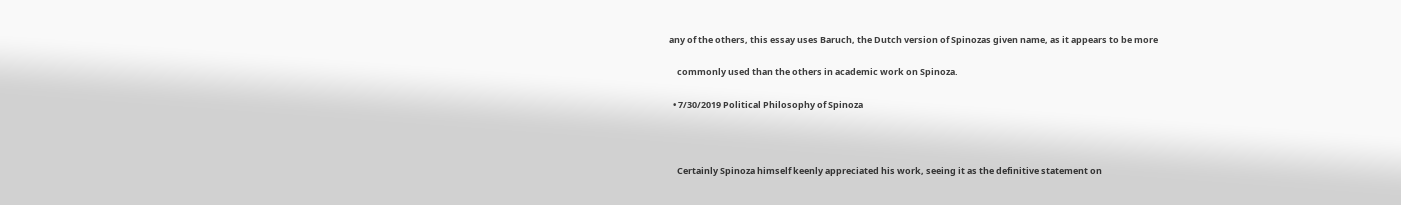any of the others, this essay uses Baruch, the Dutch version of Spinozas given name, as it appears to be more

    commonly used than the others in academic work on Spinoza.

  • 7/30/2019 Political Philosophy of Spinoza



    Certainly Spinoza himself keenly appreciated his work, seeing it as the definitive statement on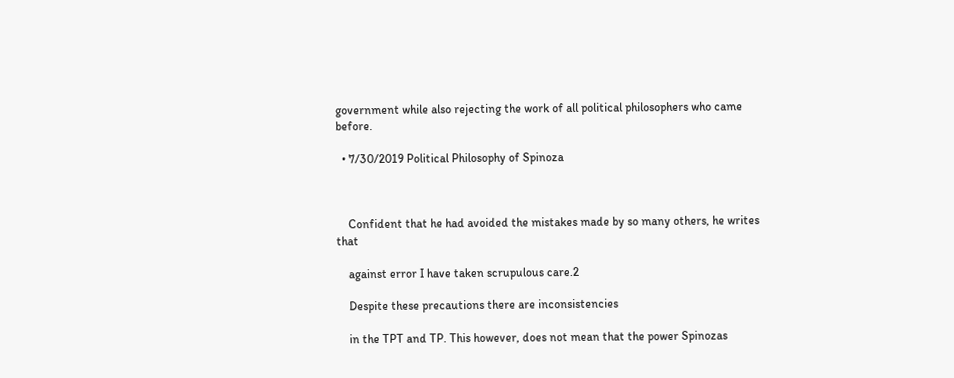government while also rejecting the work of all political philosophers who came before.

  • 7/30/2019 Political Philosophy of Spinoza



    Confident that he had avoided the mistakes made by so many others, he writes that

    against error I have taken scrupulous care.2

    Despite these precautions there are inconsistencies

    in the TPT and TP. This however, does not mean that the power Spinozas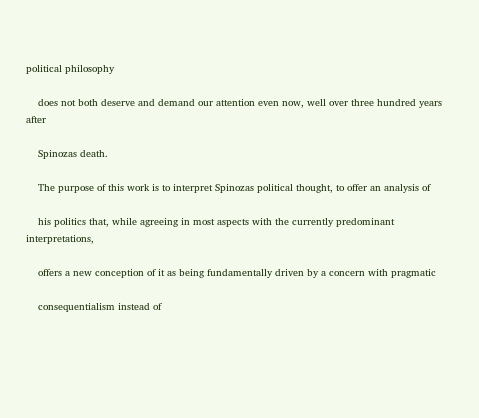political philosophy

    does not both deserve and demand our attention even now, well over three hundred years after

    Spinozas death.

    The purpose of this work is to interpret Spinozas political thought, to offer an analysis of

    his politics that, while agreeing in most aspects with the currently predominant interpretations,

    offers a new conception of it as being fundamentally driven by a concern with pragmatic

    consequentialism instead of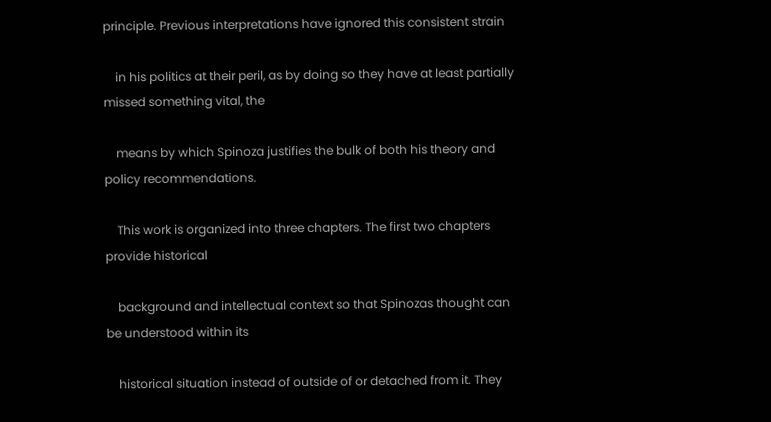principle. Previous interpretations have ignored this consistent strain

    in his politics at their peril, as by doing so they have at least partially missed something vital, the

    means by which Spinoza justifies the bulk of both his theory and policy recommendations.

    This work is organized into three chapters. The first two chapters provide historical

    background and intellectual context so that Spinozas thought can be understood within its

    historical situation instead of outside of or detached from it. They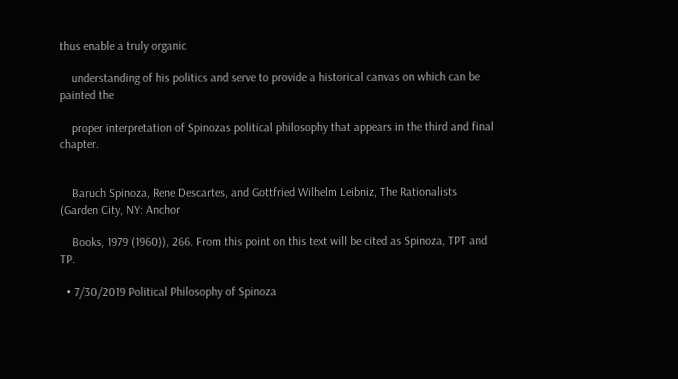thus enable a truly organic

    understanding of his politics and serve to provide a historical canvas on which can be painted the

    proper interpretation of Spinozas political philosophy that appears in the third and final chapter.


    Baruch Spinoza, Rene Descartes, and Gottfried Wilhelm Leibniz, The Rationalists (Garden City, NY: Anchor

    Books, 1979 (1960)), 266. From this point on this text will be cited as Spinoza, TPT and TP.

  • 7/30/2019 Political Philosophy of Spinoza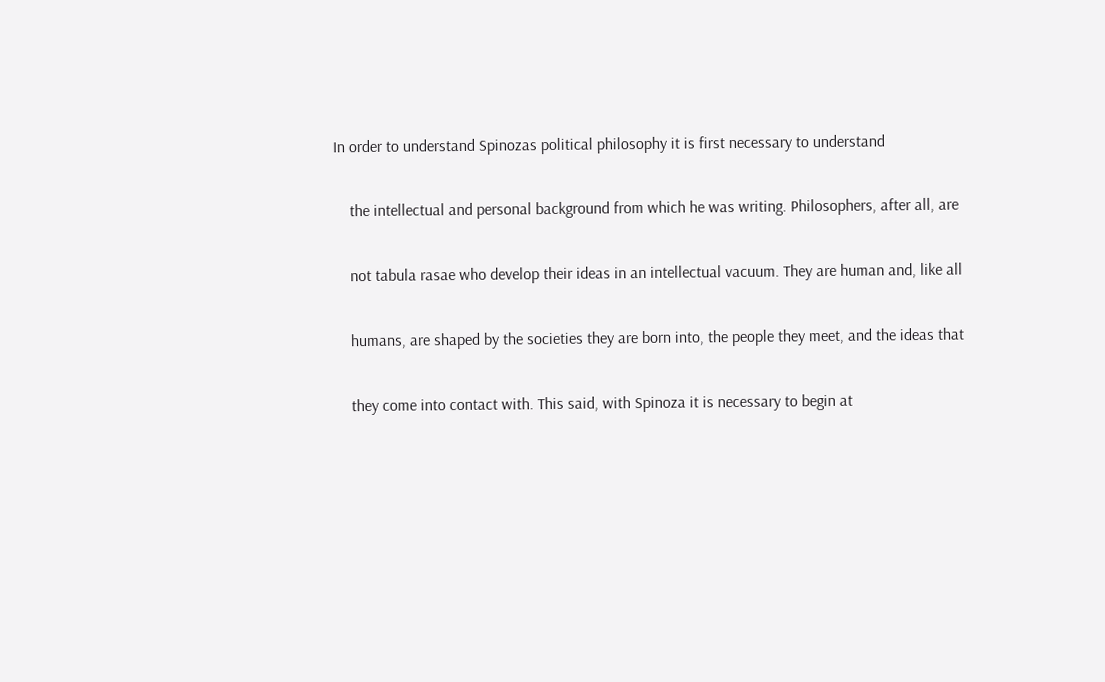In order to understand Spinozas political philosophy it is first necessary to understand

    the intellectual and personal background from which he was writing. Philosophers, after all, are

    not tabula rasae who develop their ideas in an intellectual vacuum. They are human and, like all

    humans, are shaped by the societies they are born into, the people they meet, and the ideas that

    they come into contact with. This said, with Spinoza it is necessary to begin at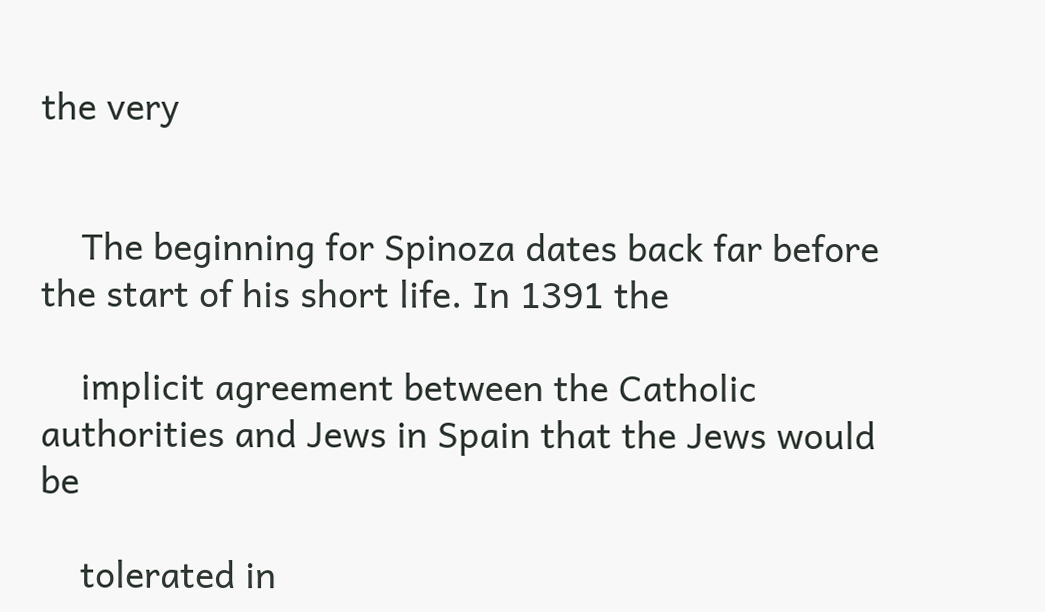the very


    The beginning for Spinoza dates back far before the start of his short life. In 1391 the

    implicit agreement between the Catholic authorities and Jews in Spain that the Jews would be

    tolerated in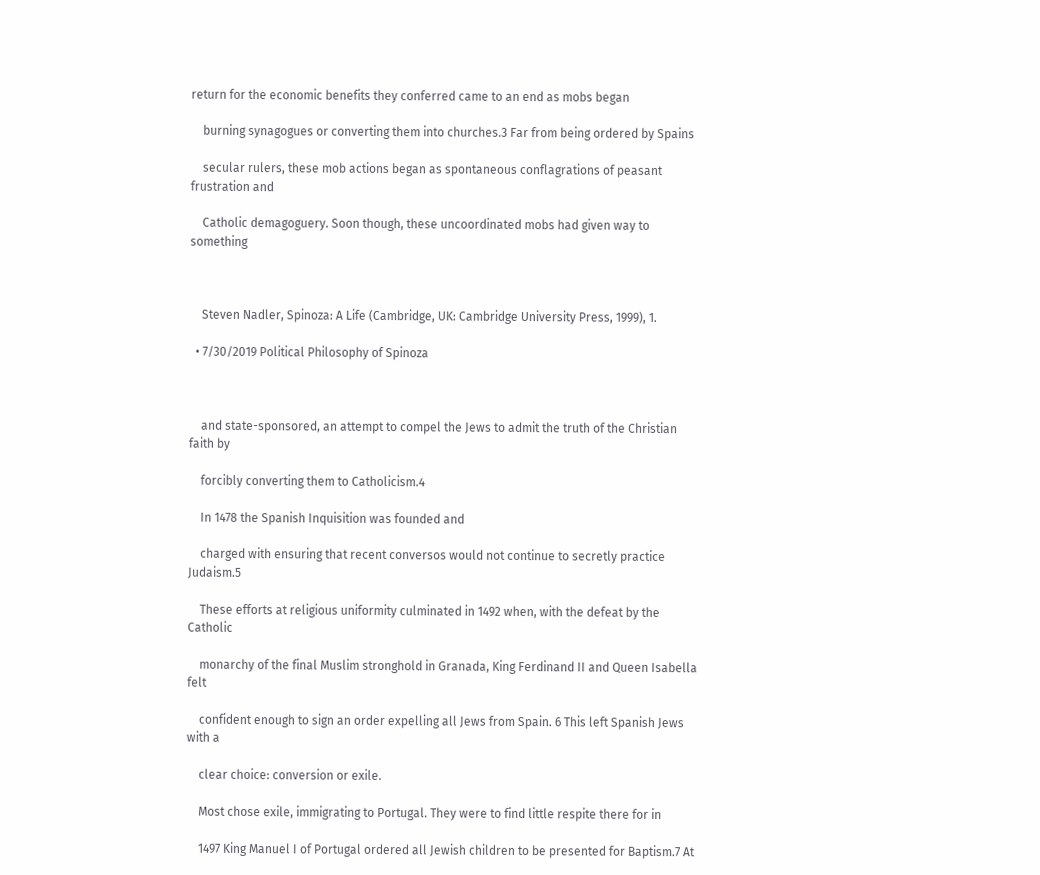return for the economic benefits they conferred came to an end as mobs began

    burning synagogues or converting them into churches.3 Far from being ordered by Spains

    secular rulers, these mob actions began as spontaneous conflagrations of peasant frustration and

    Catholic demagoguery. Soon though, these uncoordinated mobs had given way to something



    Steven Nadler, Spinoza: A Life (Cambridge, UK: Cambridge University Press, 1999), 1.

  • 7/30/2019 Political Philosophy of Spinoza



    and state-sponsored, an attempt to compel the Jews to admit the truth of the Christian faith by

    forcibly converting them to Catholicism.4

    In 1478 the Spanish Inquisition was founded and

    charged with ensuring that recent conversos would not continue to secretly practice Judaism.5

    These efforts at religious uniformity culminated in 1492 when, with the defeat by the Catholic

    monarchy of the final Muslim stronghold in Granada, King Ferdinand II and Queen Isabella felt

    confident enough to sign an order expelling all Jews from Spain. 6 This left Spanish Jews with a

    clear choice: conversion or exile.

    Most chose exile, immigrating to Portugal. They were to find little respite there for in

    1497 King Manuel I of Portugal ordered all Jewish children to be presented for Baptism.7 At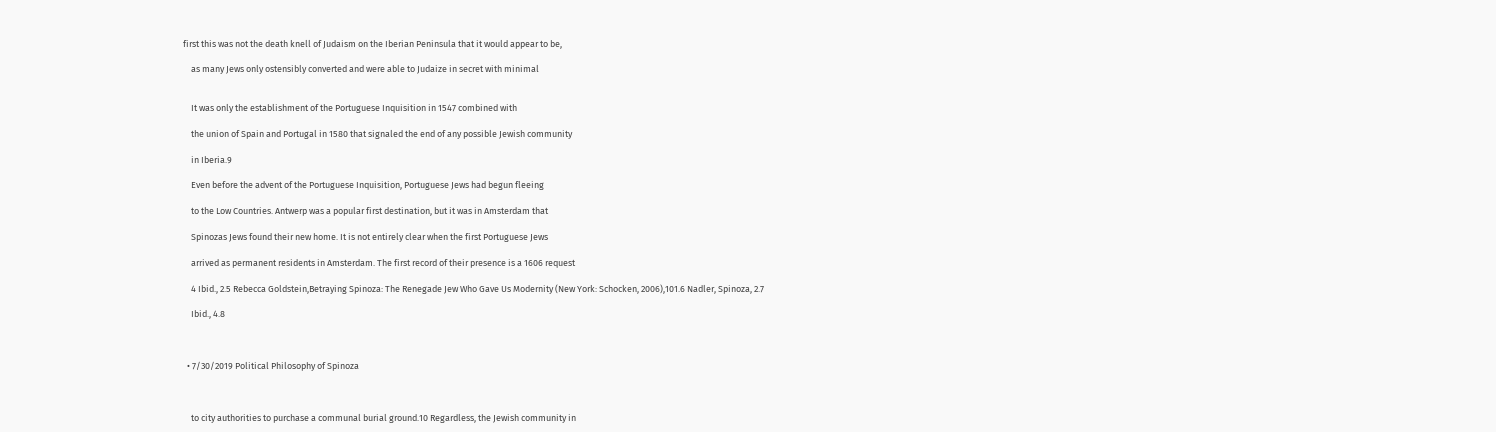first this was not the death knell of Judaism on the Iberian Peninsula that it would appear to be,

    as many Jews only ostensibly converted and were able to Judaize in secret with minimal


    It was only the establishment of the Portuguese Inquisition in 1547 combined with

    the union of Spain and Portugal in 1580 that signaled the end of any possible Jewish community

    in Iberia.9

    Even before the advent of the Portuguese Inquisition, Portuguese Jews had begun fleeing

    to the Low Countries. Antwerp was a popular first destination, but it was in Amsterdam that

    Spinozas Jews found their new home. It is not entirely clear when the first Portuguese Jews

    arrived as permanent residents in Amsterdam. The first record of their presence is a 1606 request

    4 Ibid., 2.5 Rebecca Goldstein,Betraying Spinoza: The Renegade Jew Who Gave Us Modernity (New York: Schocken, 2006),101.6 Nadler, Spinoza, 2.7

    Ibid., 4.8



  • 7/30/2019 Political Philosophy of Spinoza



    to city authorities to purchase a communal burial ground.10 Regardless, the Jewish community in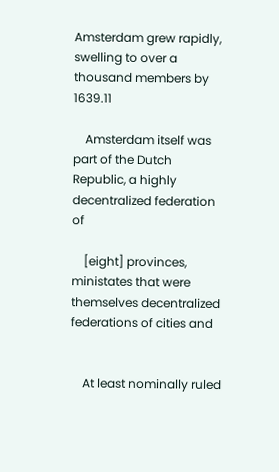Amsterdam grew rapidly, swelling to over a thousand members by 1639.11

    Amsterdam itself was part of the Dutch Republic, a highly decentralized federation of

    [eight] provinces, ministates that were themselves decentralized federations of cities and


    At least nominally ruled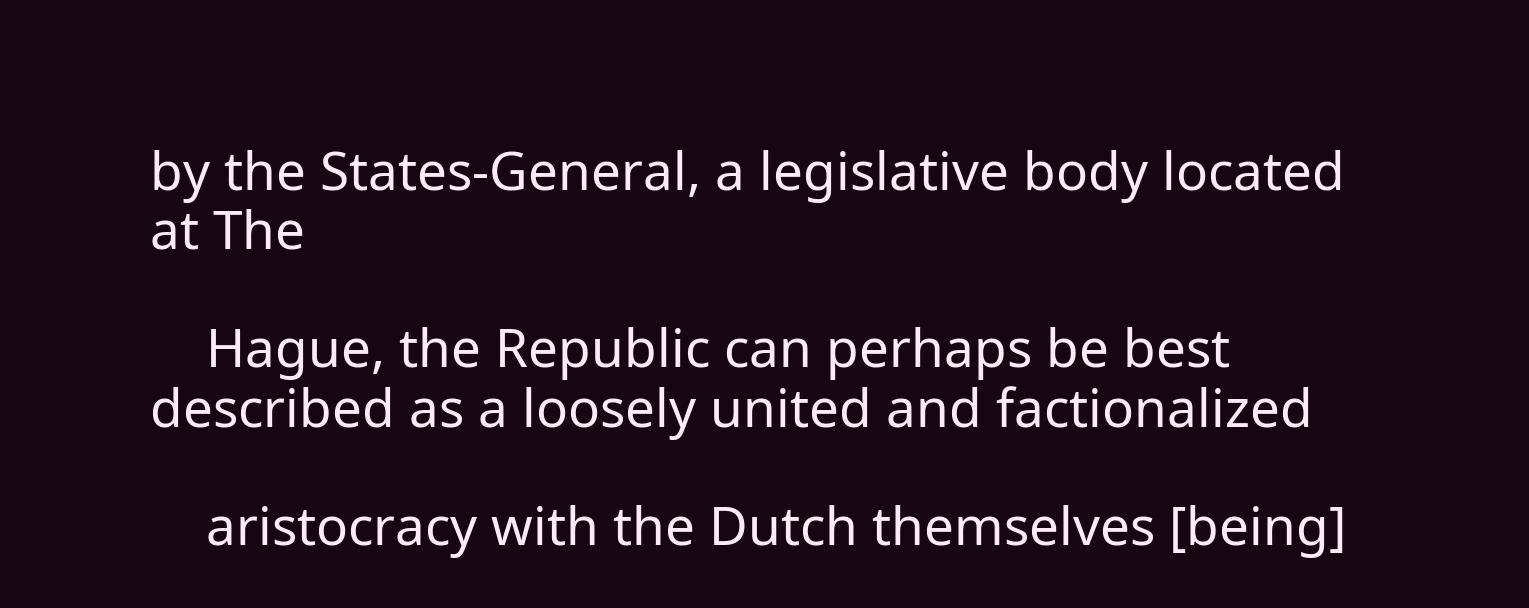by the States-General, a legislative body located at The

    Hague, the Republic can perhaps be best described as a loosely united and factionalized

    aristocracy with the Dutch themselves [being]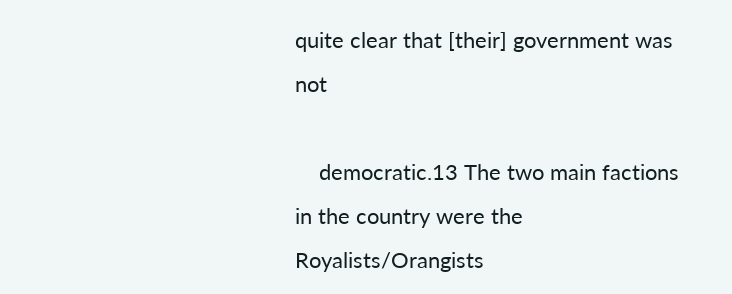quite clear that [their] government was not

    democratic.13 The two main factions in the country were the Royalists/Orangists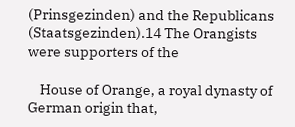(Prinsgezinden) and the Republicans (Staatsgezinden).14 The Orangists were supporters of the

    House of Orange, a royal dynasty of German origin that,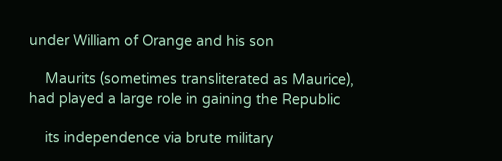under William of Orange and his son

    Maurits (sometimes transliterated as Maurice), had played a large role in gaining the Republic

    its independence via brute military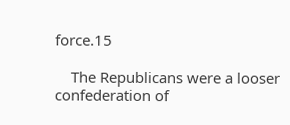force.15

    The Republicans were a looser confederation of